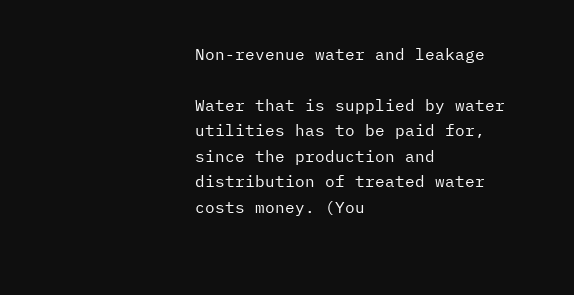Non-revenue water and leakage

Water that is supplied by water utilities has to be paid for, since the production and distribution of treated water costs money. (You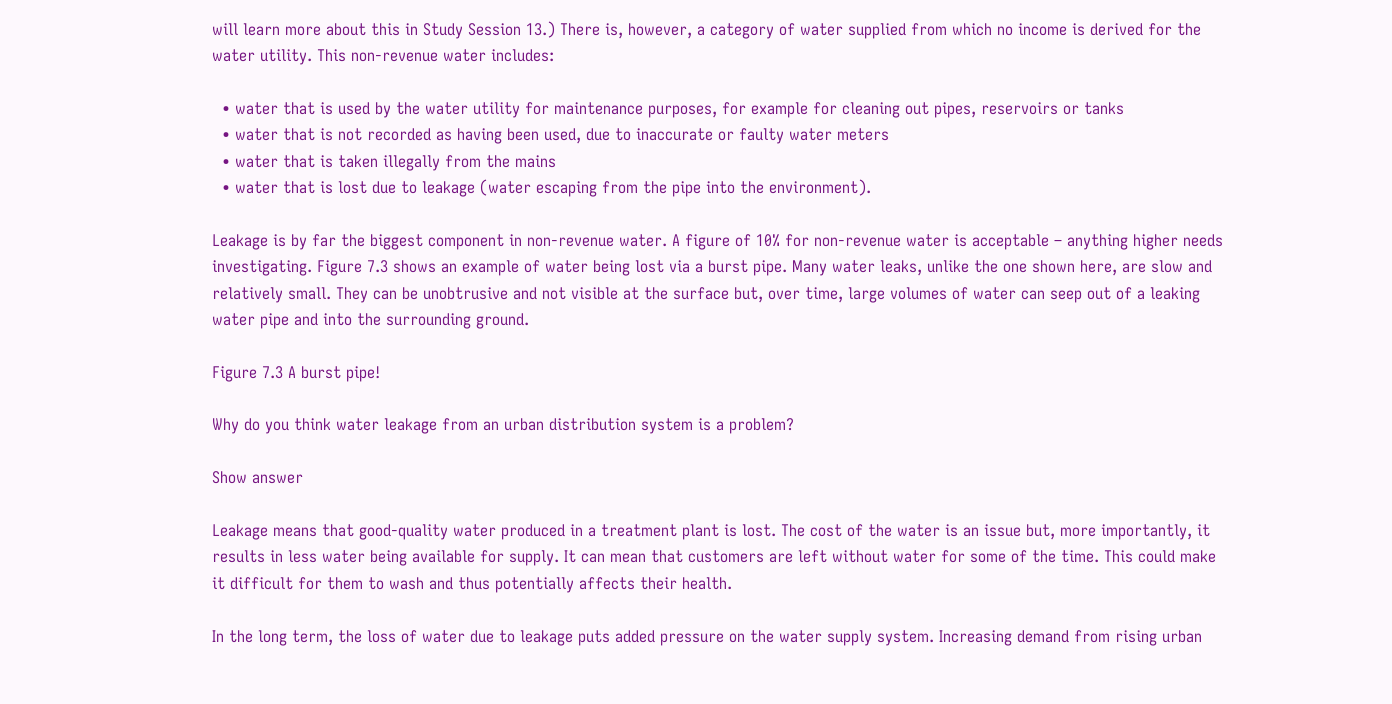will learn more about this in Study Session 13.) There is, however, a category of water supplied from which no income is derived for the water utility. This non-revenue water includes:

  • water that is used by the water utility for maintenance purposes, for example for cleaning out pipes, reservoirs or tanks
  • water that is not recorded as having been used, due to inaccurate or faulty water meters
  • water that is taken illegally from the mains
  • water that is lost due to leakage (water escaping from the pipe into the environment).

Leakage is by far the biggest component in non-revenue water. A figure of 10% for non-revenue water is acceptable – anything higher needs investigating. Figure 7.3 shows an example of water being lost via a burst pipe. Many water leaks, unlike the one shown here, are slow and relatively small. They can be unobtrusive and not visible at the surface but, over time, large volumes of water can seep out of a leaking water pipe and into the surrounding ground.

Figure 7.3 A burst pipe!

Why do you think water leakage from an urban distribution system is a problem?

Show answer

Leakage means that good-quality water produced in a treatment plant is lost. The cost of the water is an issue but, more importantly, it results in less water being available for supply. It can mean that customers are left without water for some of the time. This could make it difficult for them to wash and thus potentially affects their health.

In the long term, the loss of water due to leakage puts added pressure on the water supply system. Increasing demand from rising urban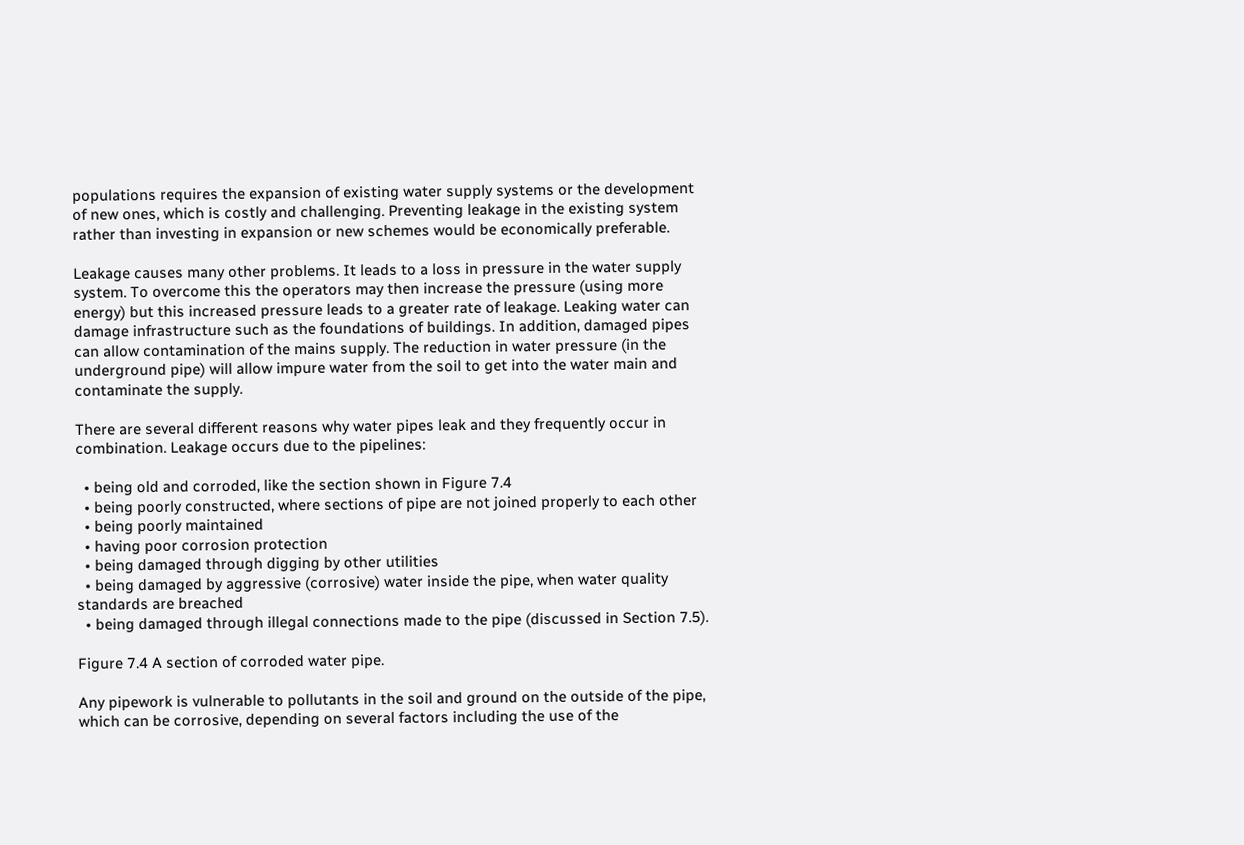populations requires the expansion of existing water supply systems or the development of new ones, which is costly and challenging. Preventing leakage in the existing system rather than investing in expansion or new schemes would be economically preferable.

Leakage causes many other problems. It leads to a loss in pressure in the water supply system. To overcome this the operators may then increase the pressure (using more energy) but this increased pressure leads to a greater rate of leakage. Leaking water can damage infrastructure such as the foundations of buildings. In addition, damaged pipes can allow contamination of the mains supply. The reduction in water pressure (in the underground pipe) will allow impure water from the soil to get into the water main and contaminate the supply.

There are several different reasons why water pipes leak and they frequently occur in combination. Leakage occurs due to the pipelines:

  • being old and corroded, like the section shown in Figure 7.4
  • being poorly constructed, where sections of pipe are not joined properly to each other
  • being poorly maintained
  • having poor corrosion protection
  • being damaged through digging by other utilities
  • being damaged by aggressive (corrosive) water inside the pipe, when water quality standards are breached
  • being damaged through illegal connections made to the pipe (discussed in Section 7.5).

Figure 7.4 A section of corroded water pipe.

Any pipework is vulnerable to pollutants in the soil and ground on the outside of the pipe, which can be corrosive, depending on several factors including the use of the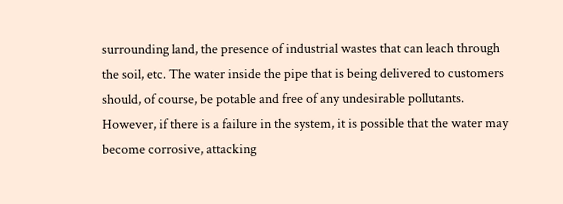surrounding land, the presence of industrial wastes that can leach through the soil, etc. The water inside the pipe that is being delivered to customers should, of course, be potable and free of any undesirable pollutants. However, if there is a failure in the system, it is possible that the water may become corrosive, attacking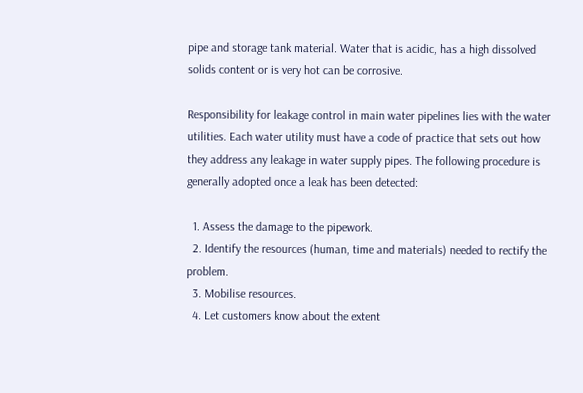pipe and storage tank material. Water that is acidic, has a high dissolved solids content or is very hot can be corrosive.

Responsibility for leakage control in main water pipelines lies with the water utilities. Each water utility must have a code of practice that sets out how they address any leakage in water supply pipes. The following procedure is generally adopted once a leak has been detected:

  1. Assess the damage to the pipework.
  2. Identify the resources (human, time and materials) needed to rectify the problem.
  3. Mobilise resources.
  4. Let customers know about the extent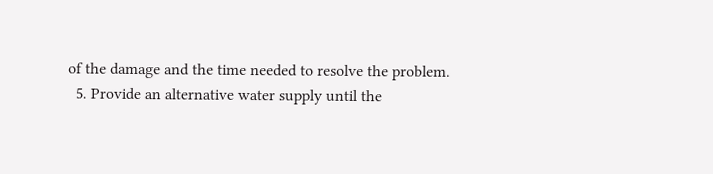of the damage and the time needed to resolve the problem.
  5. Provide an alternative water supply until the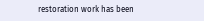restoration work has been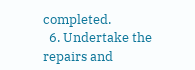completed.
  6. Undertake the repairs and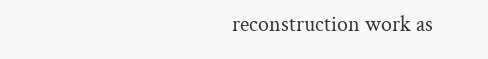reconstruction work as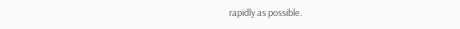rapidly as possible.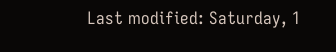Last modified: Saturday, 1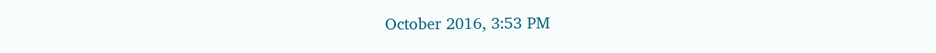October 2016, 3:53 PM